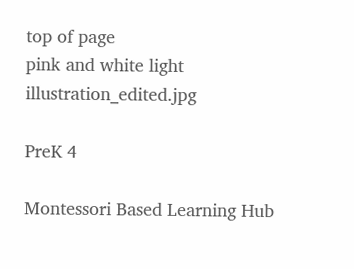top of page
pink and white light illustration_edited.jpg

PreK 4

Montessori Based Learning Hub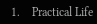1.    Practical Life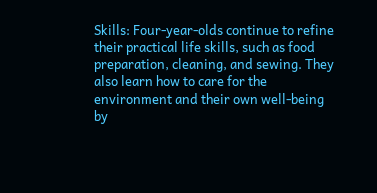Skills: Four-year-olds continue to refine their practical life skills, such as food preparation, cleaning, and sewing. They also learn how to care for the environment and their own well-being by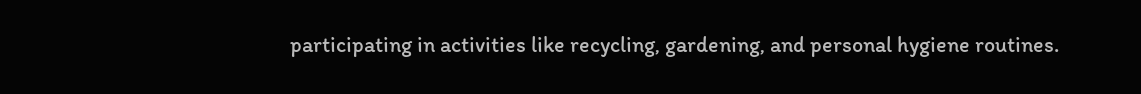participating in activities like recycling, gardening, and personal hygiene routines.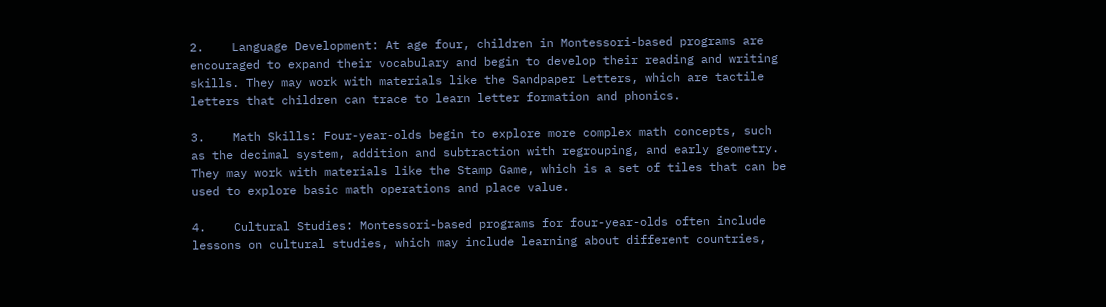2.    Language Development: At age four, children in Montessori-based programs are encouraged to expand their vocabulary and begin to develop their reading and writing skills. They may work with materials like the Sandpaper Letters, which are tactile letters that children can trace to learn letter formation and phonics.

3.    Math Skills: Four-year-olds begin to explore more complex math concepts, such as the decimal system, addition and subtraction with regrouping, and early geometry. They may work with materials like the Stamp Game, which is a set of tiles that can be used to explore basic math operations and place value.

4.    Cultural Studies: Montessori-based programs for four-year-olds often include lessons on cultural studies, which may include learning about different countries,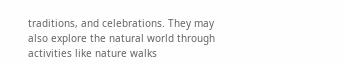traditions, and celebrations. They may also explore the natural world through activities like nature walks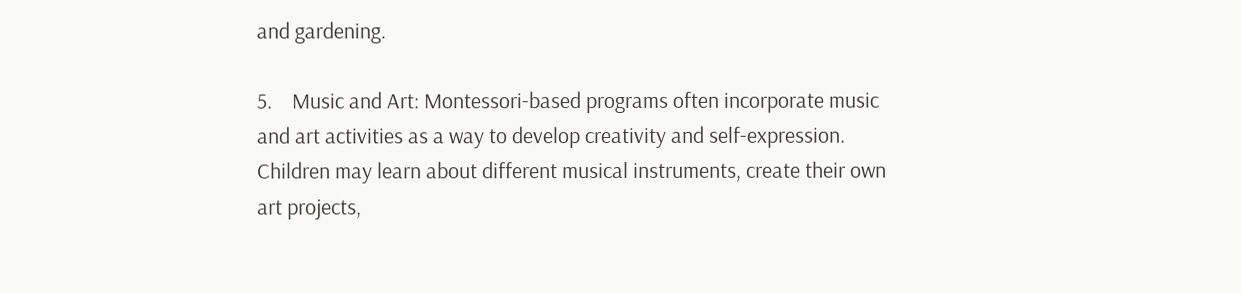and gardening.

5.    Music and Art: Montessori-based programs often incorporate music and art activities as a way to develop creativity and self-expression. Children may learn about different musical instruments, create their own art projects,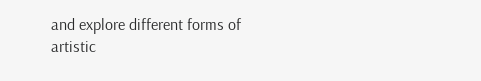and explore different forms of artistic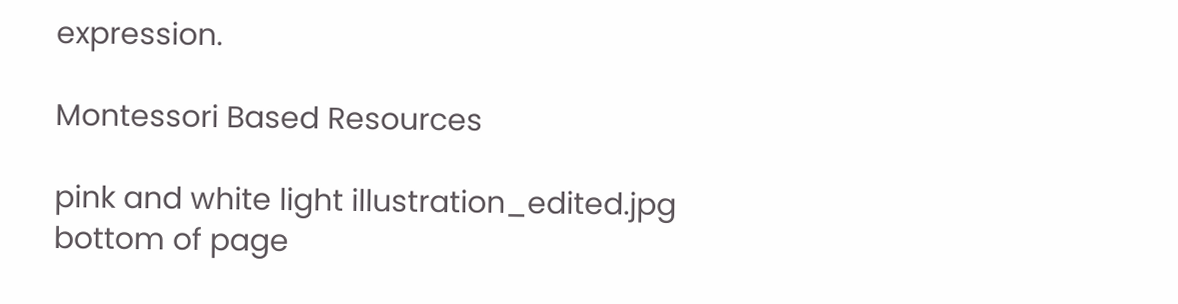expression.

Montessori Based Resources

pink and white light illustration_edited.jpg
bottom of page